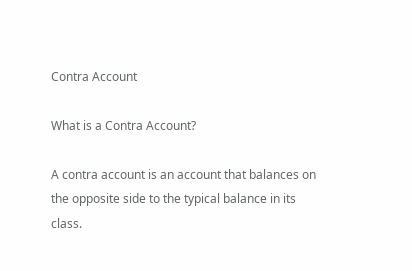Contra Account

What is a Contra Account?

A contra account is an account that balances on the opposite side to the typical balance in its class.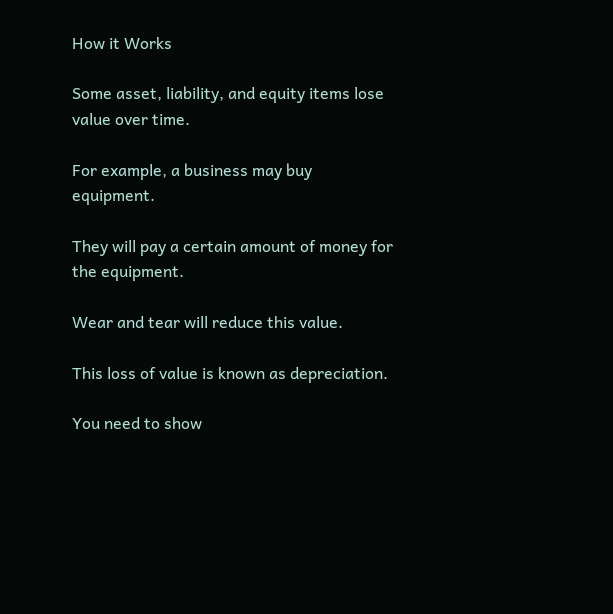How it Works

Some asset, liability, and equity items lose value over time.

For example, a business may buy equipment.

They will pay a certain amount of money for the equipment.

Wear and tear will reduce this value.

This loss of value is known as depreciation.

You need to show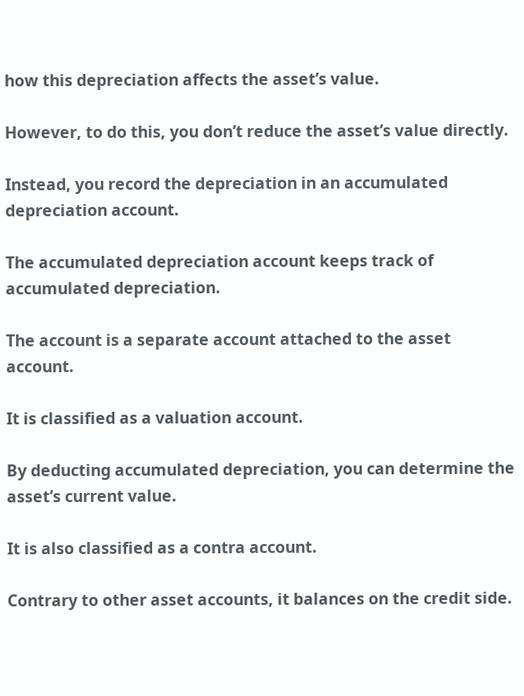how this depreciation affects the asset’s value.

However, to do this, you don’t reduce the asset’s value directly.

Instead, you record the depreciation in an accumulated depreciation account.

The accumulated depreciation account keeps track of accumulated depreciation.

The account is a separate account attached to the asset account.

It is classified as a valuation account.

By deducting accumulated depreciation, you can determine the asset’s current value.

It is also classified as a contra account.

Contrary to other asset accounts, it balances on the credit side.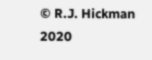© R.J. Hickman 2020